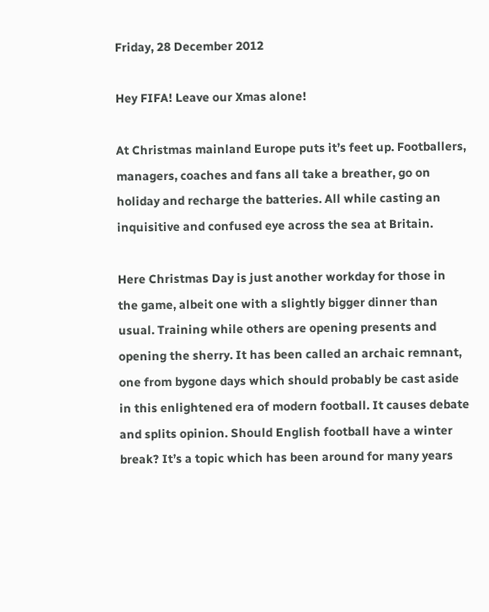Friday, 28 December 2012

Hey FIFA! Leave our Xmas alone!

At Christmas mainland Europe puts it’s feet up. Footballers, managers, coaches and fans all take a breather, go on holiday and recharge the batteries. All while casting an inquisitive and confused eye across the sea at Britain.

Here Christmas Day is just another workday for those in the game, albeit one with a slightly bigger dinner than usual. Training while others are opening presents and opening the sherry. It has been called an archaic remnant, one from bygone days which should probably be cast aside in this enlightened era of modern football. It causes debate and splits opinion. Should English football have a winter break? It’s a topic which has been around for many years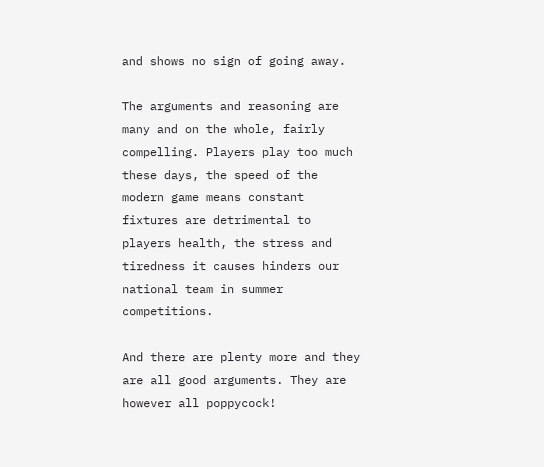and shows no sign of going away.

The arguments and reasoning are many and on the whole, fairly compelling. Players play too much these days, the speed of the modern game means constant fixtures are detrimental to players health, the stress and tiredness it causes hinders our national team in summer competitions.

And there are plenty more and they are all good arguments. They are however all poppycock!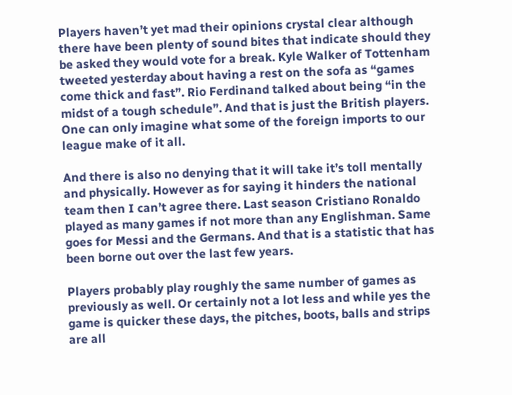Players haven’t yet mad their opinions crystal clear although there have been plenty of sound bites that indicate should they be asked they would vote for a break. Kyle Walker of Tottenham tweeted yesterday about having a rest on the sofa as “games come thick and fast”. Rio Ferdinand talked about being “in the midst of a tough schedule”. And that is just the British players. One can only imagine what some of the foreign imports to our league make of it all.

And there is also no denying that it will take it’s toll mentally and physically. However as for saying it hinders the national team then I can’t agree there. Last season Cristiano Ronaldo played as many games if not more than any Englishman. Same goes for Messi and the Germans. And that is a statistic that has been borne out over the last few years.

Players probably play roughly the same number of games as previously as well. Or certainly not a lot less and while yes the game is quicker these days, the pitches, boots, balls and strips are all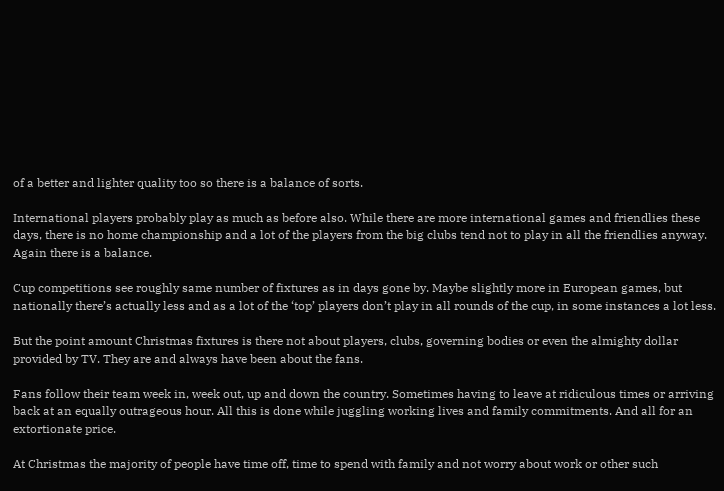of a better and lighter quality too so there is a balance of sorts.

International players probably play as much as before also. While there are more international games and friendlies these days, there is no home championship and a lot of the players from the big clubs tend not to play in all the friendlies anyway. Again there is a balance.

Cup competitions see roughly same number of fixtures as in days gone by. Maybe slightly more in European games, but nationally there’s actually less and as a lot of the ‘top’ players don’t play in all rounds of the cup, in some instances a lot less.

But the point amount Christmas fixtures is there not about players, clubs, governing bodies or even the almighty dollar provided by TV. They are and always have been about the fans.

Fans follow their team week in, week out, up and down the country. Sometimes having to leave at ridiculous times or arriving back at an equally outrageous hour. All this is done while juggling working lives and family commitments. And all for an extortionate price.

At Christmas the majority of people have time off, time to spend with family and not worry about work or other such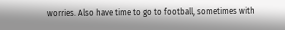worries. Also have time to go to football, sometimes with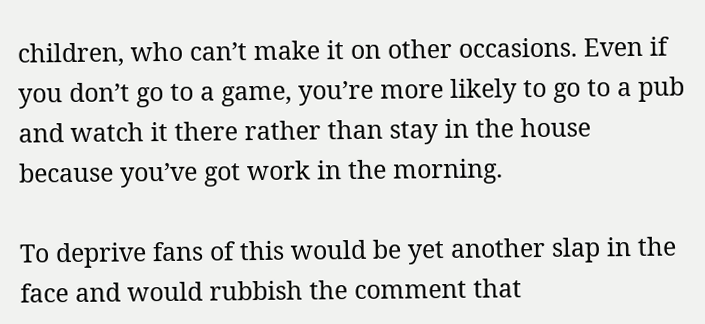children, who can’t make it on other occasions. Even if you don’t go to a game, you’re more likely to go to a pub and watch it there rather than stay in the house because you’ve got work in the morning.

To deprive fans of this would be yet another slap in the face and would rubbish the comment that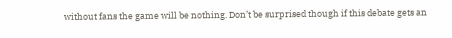without fans the game will be nothing. Don’t be surprised though if this debate gets an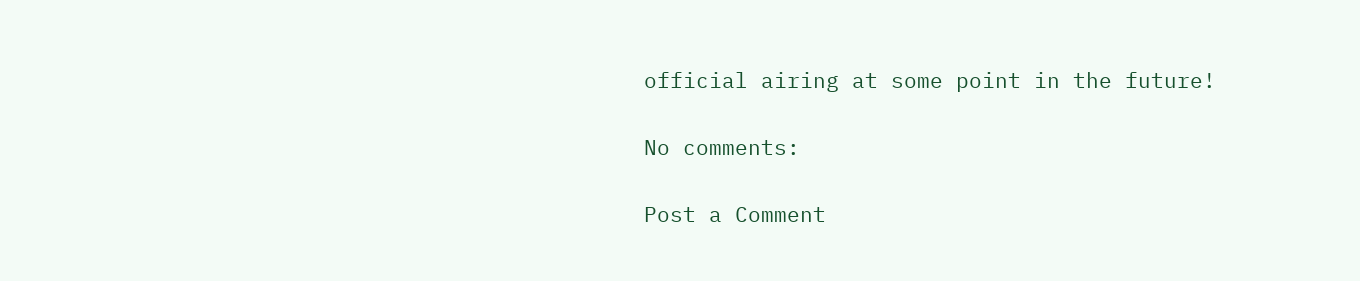official airing at some point in the future!

No comments:

Post a Comment